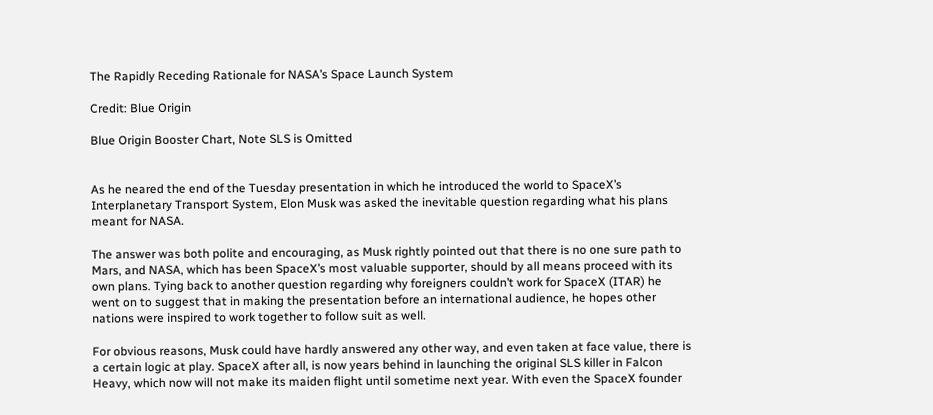The Rapidly Receding Rationale for NASA’s Space Launch System

Credit: Blue Origin

Blue Origin Booster Chart, Note SLS is Omitted


As he neared the end of the Tuesday presentation in which he introduced the world to SpaceX’s Interplanetary Transport System, Elon Musk was asked the inevitable question regarding what his plans meant for NASA.

The answer was both polite and encouraging, as Musk rightly pointed out that there is no one sure path to Mars, and NASA, which has been SpaceX’s most valuable supporter, should by all means proceed with its own plans. Tying back to another question regarding why foreigners couldn’t work for SpaceX (ITAR) he went on to suggest that in making the presentation before an international audience, he hopes other nations were inspired to work together to follow suit as well.

For obvious reasons, Musk could have hardly answered any other way, and even taken at face value, there is a certain logic at play. SpaceX after all, is now years behind in launching the original SLS killer in Falcon Heavy, which now will not make its maiden flight until sometime next year. With even the SpaceX founder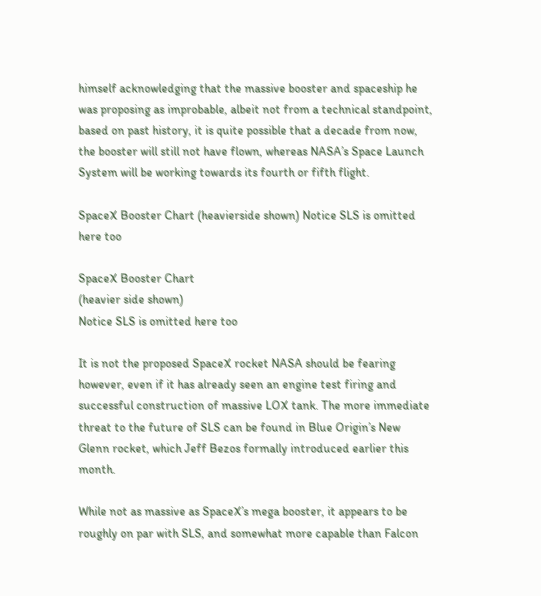himself acknowledging that the massive booster and spaceship he was proposing as improbable, albeit not from a technical standpoint, based on past history, it is quite possible that a decade from now, the booster will still not have flown, whereas NASA’s Space Launch System will be working towards its fourth or fifth flight.

SpaceX Booster Chart (heavierside shown) Notice SLS is omitted here too

SpaceX Booster Chart
(heavier side shown)
Notice SLS is omitted here too

It is not the proposed SpaceX rocket NASA should be fearing however, even if it has already seen an engine test firing and successful construction of massive LOX tank. The more immediate threat to the future of SLS can be found in Blue Origin’s New Glenn rocket, which Jeff Bezos formally introduced earlier this month.

While not as massive as SpaceX’s mega booster, it appears to be roughly on par with SLS, and somewhat more capable than Falcon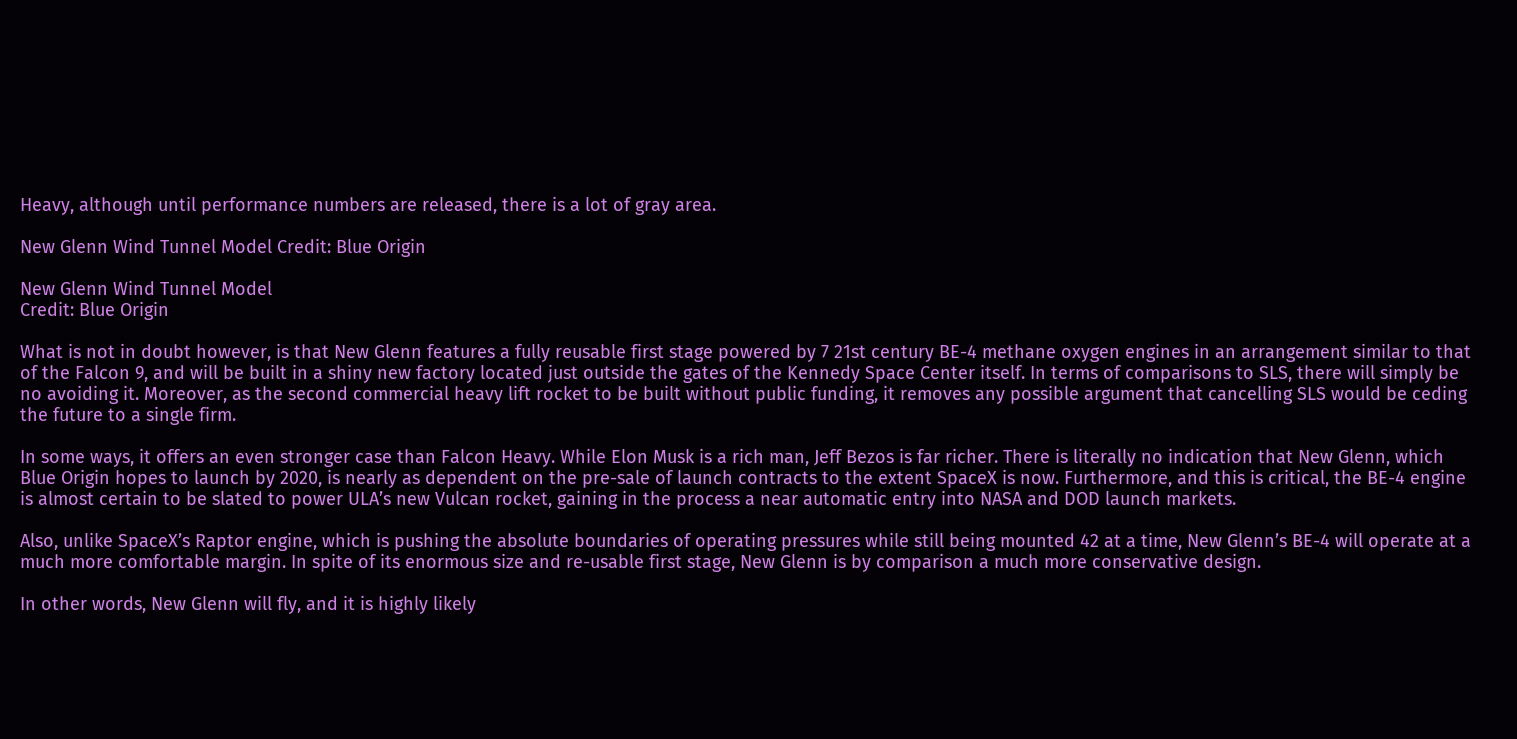Heavy, although until performance numbers are released, there is a lot of gray area.

New Glenn Wind Tunnel Model Credit: Blue Origin

New Glenn Wind Tunnel Model
Credit: Blue Origin

What is not in doubt however, is that New Glenn features a fully reusable first stage powered by 7 21st century BE-4 methane oxygen engines in an arrangement similar to that of the Falcon 9, and will be built in a shiny new factory located just outside the gates of the Kennedy Space Center itself. In terms of comparisons to SLS, there will simply be no avoiding it. Moreover, as the second commercial heavy lift rocket to be built without public funding, it removes any possible argument that cancelling SLS would be ceding the future to a single firm.

In some ways, it offers an even stronger case than Falcon Heavy. While Elon Musk is a rich man, Jeff Bezos is far richer. There is literally no indication that New Glenn, which Blue Origin hopes to launch by 2020, is nearly as dependent on the pre-sale of launch contracts to the extent SpaceX is now. Furthermore, and this is critical, the BE-4 engine is almost certain to be slated to power ULA’s new Vulcan rocket, gaining in the process a near automatic entry into NASA and DOD launch markets.

Also, unlike SpaceX’s Raptor engine, which is pushing the absolute boundaries of operating pressures while still being mounted 42 at a time, New Glenn’s BE-4 will operate at a much more comfortable margin. In spite of its enormous size and re-usable first stage, New Glenn is by comparison a much more conservative design.

In other words, New Glenn will fly, and it is highly likely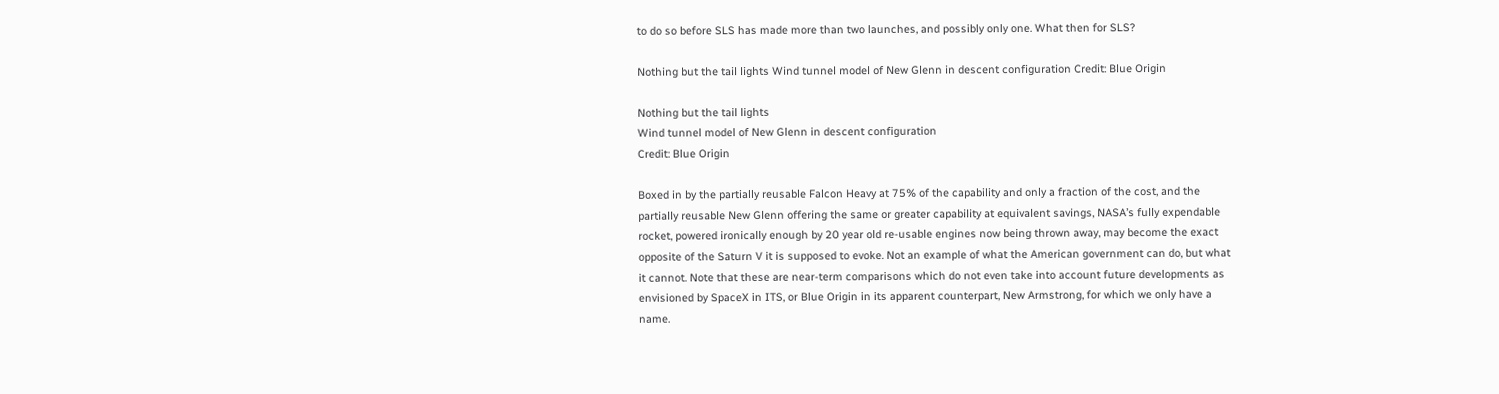to do so before SLS has made more than two launches, and possibly only one. What then for SLS?

Nothing but the tail lights Wind tunnel model of New Glenn in descent configuration Credit: Blue Origin

Nothing but the tail lights
Wind tunnel model of New Glenn in descent configuration
Credit: Blue Origin

Boxed in by the partially reusable Falcon Heavy at 75% of the capability and only a fraction of the cost, and the partially reusable New Glenn offering the same or greater capability at equivalent savings, NASA’s fully expendable rocket, powered ironically enough by 20 year old re-usable engines now being thrown away, may become the exact opposite of the Saturn V it is supposed to evoke. Not an example of what the American government can do, but what it cannot. Note that these are near-term comparisons which do not even take into account future developments as envisioned by SpaceX in ITS, or Blue Origin in its apparent counterpart, New Armstrong, for which we only have a name.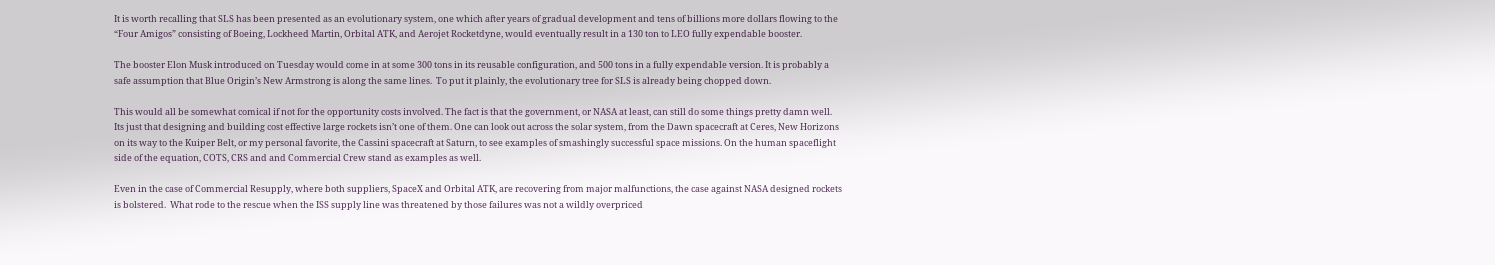It is worth recalling that SLS has been presented as an evolutionary system, one which after years of gradual development and tens of billions more dollars flowing to the “Four Amigos” consisting of Boeing, Lockheed Martin, Orbital ATK, and Aerojet Rocketdyne, would eventually result in a 130 ton to LEO fully expendable booster.

The booster Elon Musk introduced on Tuesday would come in at some 300 tons in its reusable configuration, and 500 tons in a fully expendable version. It is probably a safe assumption that Blue Origin’s New Armstrong is along the same lines.  To put it plainly, the evolutionary tree for SLS is already being chopped down.

This would all be somewhat comical if not for the opportunity costs involved. The fact is that the government, or NASA at least, can still do some things pretty damn well. Its just that designing and building cost effective large rockets isn’t one of them. One can look out across the solar system, from the Dawn spacecraft at Ceres, New Horizons on its way to the Kuiper Belt, or my personal favorite, the Cassini spacecraft at Saturn, to see examples of smashingly successful space missions. On the human spaceflight side of the equation, COTS, CRS and and Commercial Crew stand as examples as well.

Even in the case of Commercial Resupply, where both suppliers, SpaceX and Orbital ATK, are recovering from major malfunctions, the case against NASA designed rockets is bolstered.  What rode to the rescue when the ISS supply line was threatened by those failures was not a wildly overpriced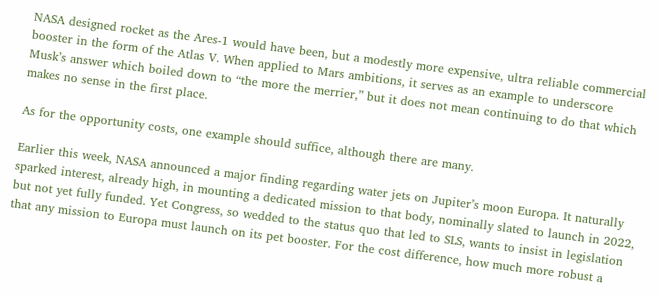NASA designed rocket as the Ares-1 would have been, but a modestly more expensive, ultra reliable commercial booster in the form of the Atlas V. When applied to Mars ambitions, it serves as an example to underscore Musk’s answer which boiled down to “the more the merrier,” but it does not mean continuing to do that which makes no sense in the first place.

As for the opportunity costs, one example should suffice, although there are many.

Earlier this week, NASA announced a major finding regarding water jets on Jupiter’s moon Europa. It naturally sparked interest, already high, in mounting a dedicated mission to that body, nominally slated to launch in 2022, but not yet fully funded. Yet Congress, so wedded to the status quo that led to SLS, wants to insist in legislation that any mission to Europa must launch on its pet booster. For the cost difference, how much more robust a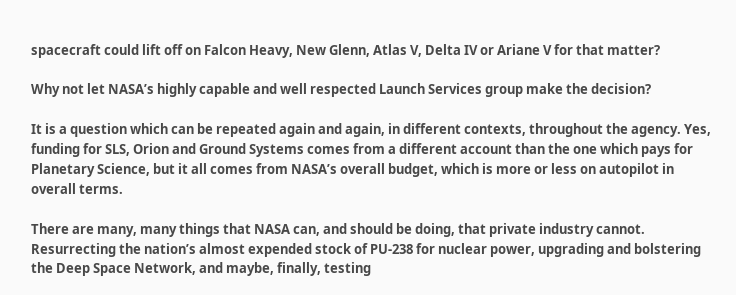spacecraft could lift off on Falcon Heavy, New Glenn, Atlas V, Delta IV or Ariane V for that matter?

Why not let NASA’s highly capable and well respected Launch Services group make the decision?

It is a question which can be repeated again and again, in different contexts, throughout the agency. Yes, funding for SLS, Orion and Ground Systems comes from a different account than the one which pays for Planetary Science, but it all comes from NASA’s overall budget, which is more or less on autopilot in overall terms.

There are many, many things that NASA can, and should be doing, that private industry cannot. Resurrecting the nation’s almost expended stock of PU-238 for nuclear power, upgrading and bolstering the Deep Space Network, and maybe, finally, testing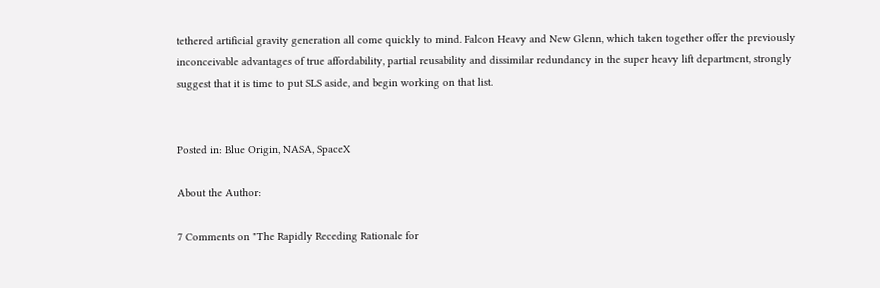tethered artificial gravity generation all come quickly to mind. Falcon Heavy and New Glenn, which taken together offer the previously inconceivable advantages of true affordability, partial reusability and dissimilar redundancy in the super heavy lift department, strongly suggest that it is time to put SLS aside, and begin working on that list.


Posted in: Blue Origin, NASA, SpaceX

About the Author:

7 Comments on "The Rapidly Receding Rationale for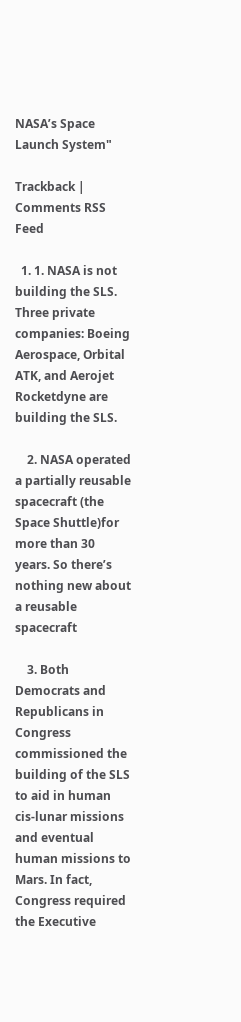NASA’s Space Launch System"

Trackback | Comments RSS Feed

  1. 1. NASA is not building the SLS. Three private companies: Boeing Aerospace, Orbital ATK, and Aerojet Rocketdyne are building the SLS.

    2. NASA operated a partially reusable spacecraft (the Space Shuttle)for more than 30 years. So there’s nothing new about a reusable spacecraft

    3. Both Democrats and Republicans in Congress commissioned the building of the SLS to aid in human cis-lunar missions and eventual human missions to Mars. In fact, Congress required the Executive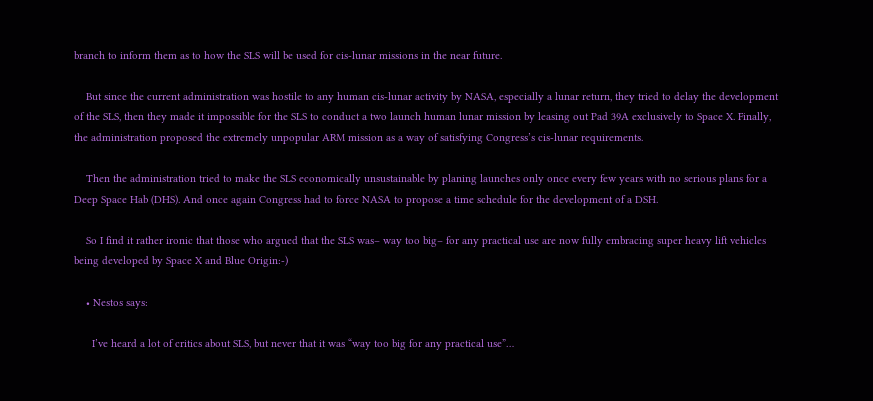branch to inform them as to how the SLS will be used for cis-lunar missions in the near future.

    But since the current administration was hostile to any human cis-lunar activity by NASA, especially a lunar return, they tried to delay the development of the SLS, then they made it impossible for the SLS to conduct a two launch human lunar mission by leasing out Pad 39A exclusively to Space X. Finally, the administration proposed the extremely unpopular ARM mission as a way of satisfying Congress’s cis-lunar requirements.

    Then the administration tried to make the SLS economically unsustainable by planing launches only once every few years with no serious plans for a Deep Space Hab (DHS). And once again Congress had to force NASA to propose a time schedule for the development of a DSH.

    So I find it rather ironic that those who argued that the SLS was– way too big– for any practical use are now fully embracing super heavy lift vehicles being developed by Space X and Blue Origin:-)

    • Nestos says:

      I’ve heard a lot of critics about SLS, but never that it was “way too big for any practical use”…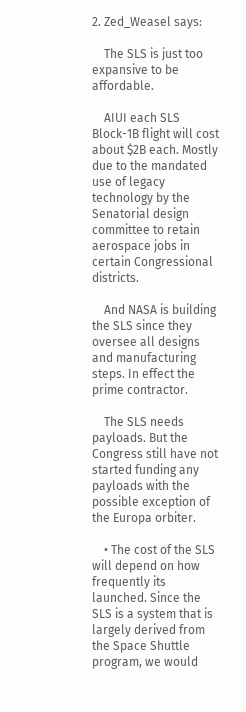2. Zed_Weasel says:

    The SLS is just too expansive to be affordable.

    AIUI each SLS Block-1B flight will cost about $2B each. Mostly due to the mandated use of legacy technology by the Senatorial design committee to retain aerospace jobs in certain Congressional districts.

    And NASA is building the SLS since they oversee all designs and manufacturing steps. In effect the prime contractor.

    The SLS needs payloads. But the Congress still have not started funding any payloads with the possible exception of the Europa orbiter.

    • The cost of the SLS will depend on how frequently its launched. Since the SLS is a system that is largely derived from the Space Shuttle program, we would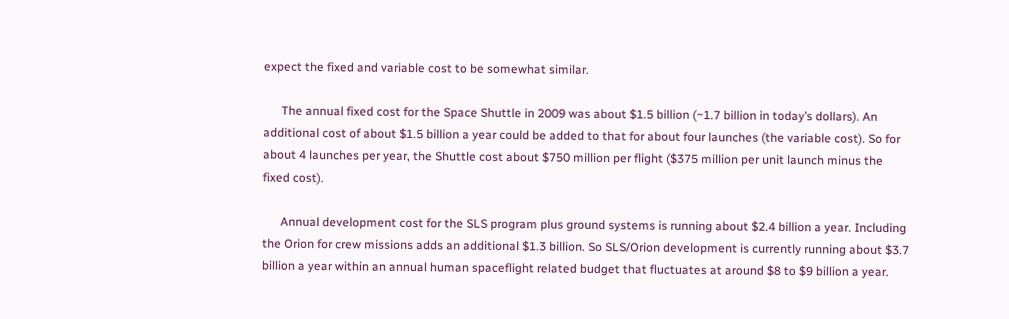expect the fixed and variable cost to be somewhat similar.

      The annual fixed cost for the Space Shuttle in 2009 was about $1.5 billion (~1.7 billion in today’s dollars). An additional cost of about $1.5 billion a year could be added to that for about four launches (the variable cost). So for about 4 launches per year, the Shuttle cost about $750 million per flight ($375 million per unit launch minus the fixed cost).

      Annual development cost for the SLS program plus ground systems is running about $2.4 billion a year. Including the Orion for crew missions adds an additional $1.3 billion. So SLS/Orion development is currently running about $3.7 billion a year within an annual human spaceflight related budget that fluctuates at around $8 to $9 billion a year.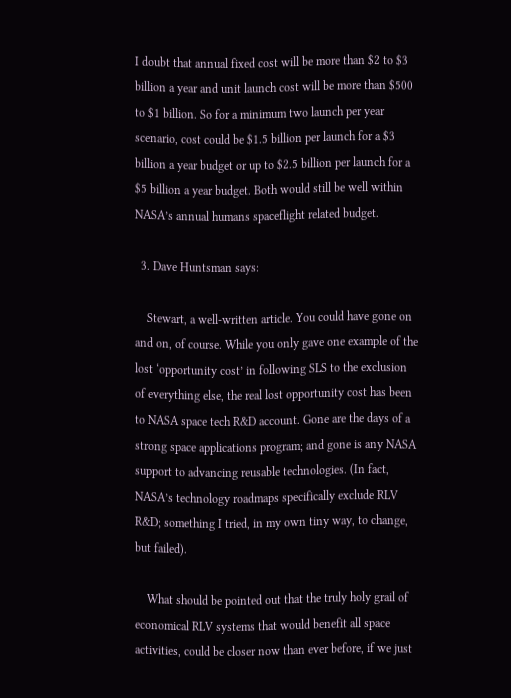I doubt that annual fixed cost will be more than $2 to $3 billion a year and unit launch cost will be more than $500 to $1 billion. So for a minimum two launch per year scenario, cost could be $1.5 billion per launch for a $3 billion a year budget or up to $2.5 billion per launch for a $5 billion a year budget. Both would still be well within NASA’s annual humans spaceflight related budget.

  3. Dave Huntsman says:

    Stewart, a well-written article. You could have gone on and on, of course. While you only gave one example of the lost ‘opportunity cost’ in following SLS to the exclusion of everything else, the real lost opportunity cost has been to NASA space tech R&D account. Gone are the days of a strong space applications program; and gone is any NASA support to advancing reusable technologies. (In fact, NASA’s technology roadmaps specifically exclude RLV R&D; something I tried, in my own tiny way, to change, but failed).

    What should be pointed out that the truly holy grail of economical RLV systems that would benefit all space activities, could be closer now than ever before, if we just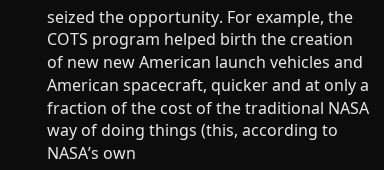seized the opportunity. For example, the COTS program helped birth the creation of new new American launch vehicles and American spacecraft, quicker and at only a fraction of the cost of the traditional NASA way of doing things (this, according to NASA’s own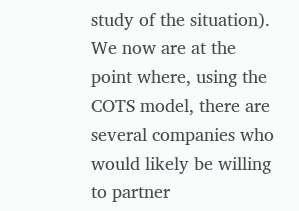study of the situation). We now are at the point where, using the COTS model, there are several companies who would likely be willing to partner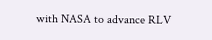with NASA to advance RLV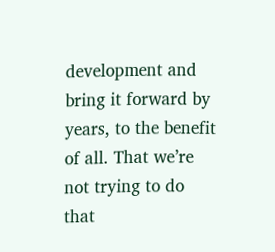development and bring it forward by years, to the benefit of all. That we’re not trying to do that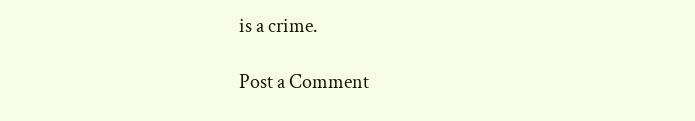is a crime.

Post a Comment